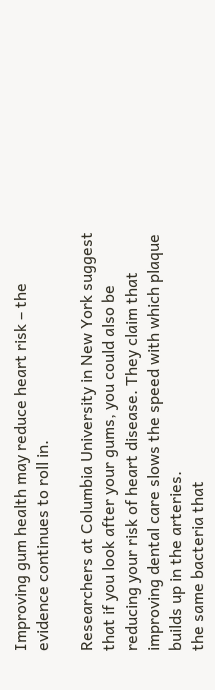Improving gum health may reduce heart risk – the evidence continues to roll in.

Researchers at Columbia University in New York suggest that if you look after your gums, you could also be reducing your risk of heart disease. They claim that improving dental care slows the speed with which plaque builds up in the arteries.
the same bacteria that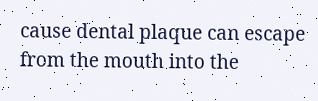cause dental plaque can escape from the mouth into the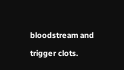bloodstream and trigger clots.